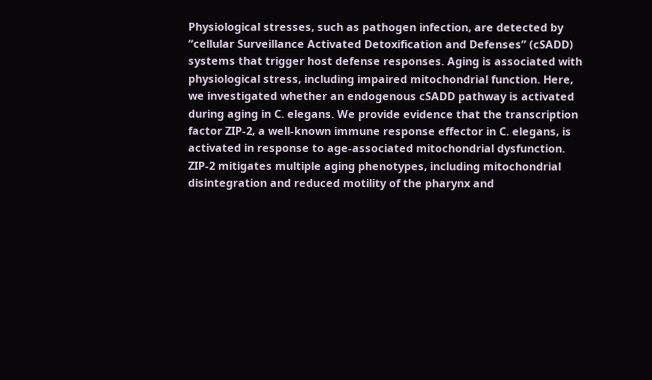Physiological stresses, such as pathogen infection, are detected by “cellular Surveillance Activated Detoxification and Defenses” (cSADD) systems that trigger host defense responses. Aging is associated with physiological stress, including impaired mitochondrial function. Here, we investigated whether an endogenous cSADD pathway is activated during aging in C. elegans. We provide evidence that the transcription factor ZIP-2, a well-known immune response effector in C. elegans, is activated in response to age-associated mitochondrial dysfunction. ZIP-2 mitigates multiple aging phenotypes, including mitochondrial disintegration and reduced motility of the pharynx and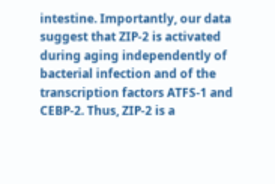intestine. Importantly, our data suggest that ZIP-2 is activated during aging independently of bacterial infection and of the transcription factors ATFS-1 and CEBP-2. Thus, ZIP-2 is a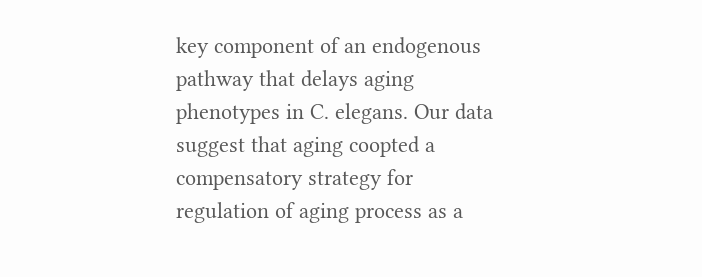key component of an endogenous pathway that delays aging phenotypes in C. elegans. Our data suggest that aging coopted a compensatory strategy for regulation of aging process as a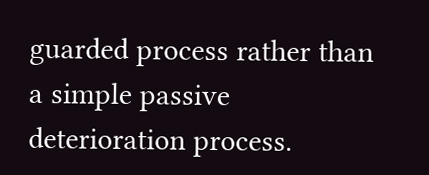guarded process rather than a simple passive deterioration process.